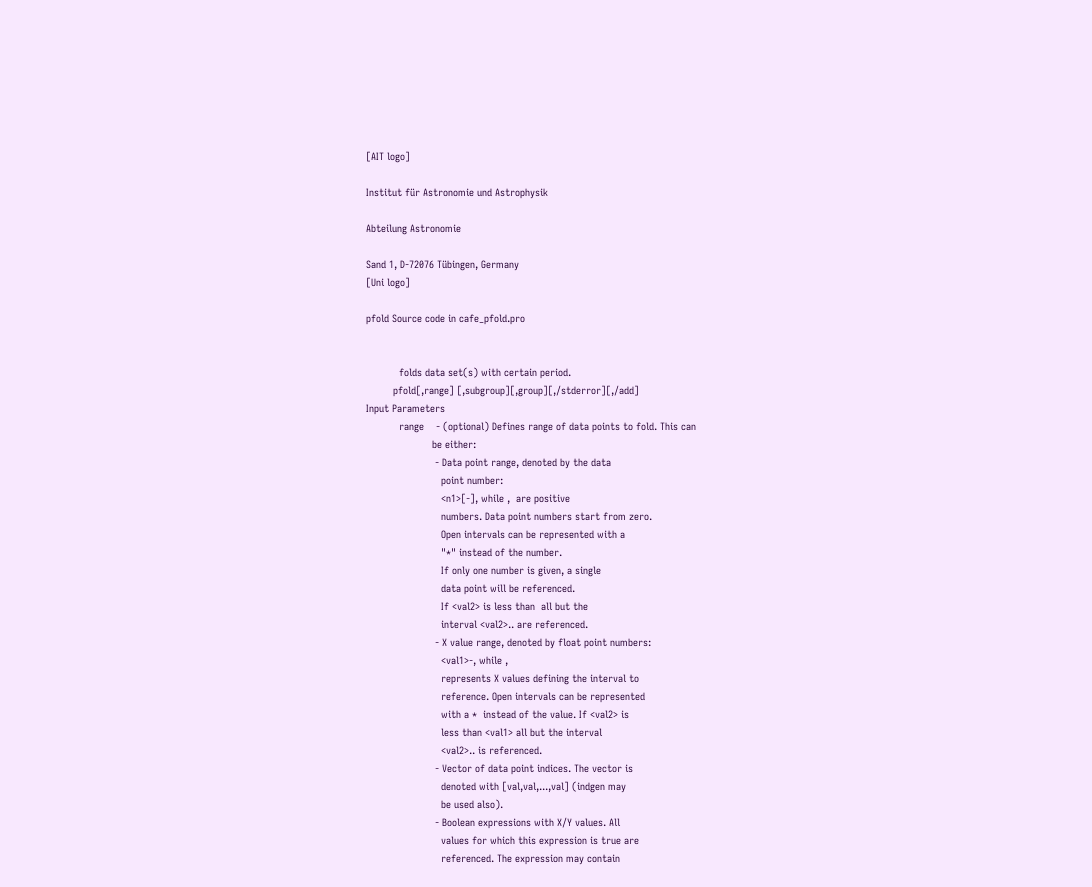[AIT logo]

Institut für Astronomie und Astrophysik

Abteilung Astronomie

Sand 1, D-72076 Tübingen, Germany
[Uni logo]

pfold Source code in cafe_pfold.pro


           folds data set(s) with certain period.
         pfold[,range] [,subgroup][,group][,/stderror][,/add]
Input Parameters
           range    - (optional) Defines range of data points to fold. This can
                      be either:
                       - Data point range, denoted by the data
                         point number:
                         <n1>[-], while ,  are positive
                         numbers. Data point numbers start from zero.
                         Open intervals can be represented with a
                         "*" instead of the number.
                         If only one number is given, a single
                         data point will be referenced.
                         If <val2> is less than  all but the
                         interval <val2>.. are referenced.
                       - X value range, denoted by float point numbers:
                         <val1>-, while ,
                         represents X values defining the interval to
                         reference. Open intervals can be represented
                         with a *  instead of the value. If <val2> is
                         less than <val1> all but the interval
                         <val2>.. is referenced.
                       - Vector of data point indices. The vector is
                         denoted with [val,val,...,val] (indgen may
                         be used also).
                       - Boolean expressions with X/Y values. All
                         values for which this expression is true are
                         referenced. The expression may contain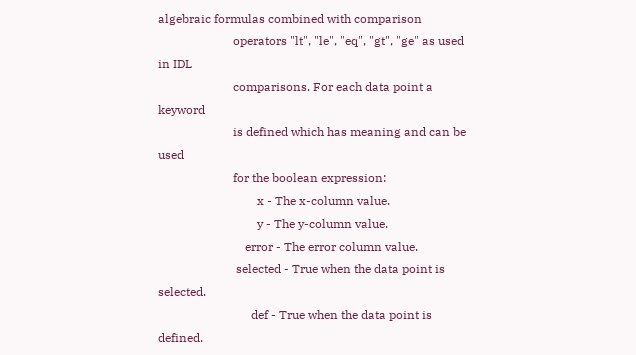algebraic formulas combined with comparison
                         operators "lt", "le", "eq", "gt", "ge" as used in IDL
                         comparisons. For each data point a keyword
                         is defined which has meaning and can be used
                         for the boolean expression:
                                 x - The x-column value.
                                 y - The y-column value.
                             error - The error column value.
                          selected - True when the data point is selected.
                               def - True when the data point is defined.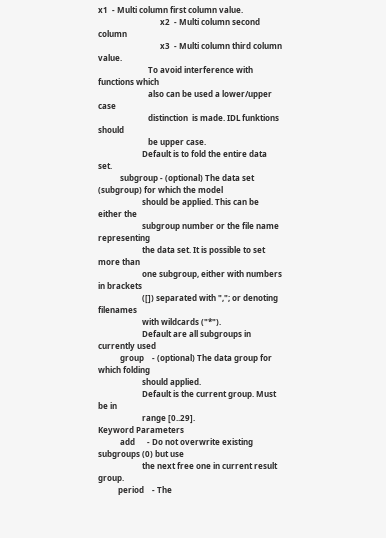x1  - Multi column first column value.
                               x2  - Multi column second column
                               x3  - Multi column third column value.
                         To avoid interference with functions which
                         also can be used a lower/upper case
                         distinction  is made. IDL funktions should
                         be upper case.
                      Default is to fold the entire data set.
           subgroup - (optional) The data set (subgroup) for which the model
                      should be applied. This can be either the
                      subgroup number or the file name representing
                      the data set. It is possible to set more than
                      one subgroup, either with numbers in brackets
                      ([]) separated with ","; or denoting filenames
                      with wildcards ("*").
                      Default are all subgroups in currently used
           group    - (optional) The data group for which folding
                      should applied.
                      Default is the current group. Must be in
                      range [0..29].
Keyword Parameters
           add      - Do not overwrite existing subgroups (0) but use
                      the next free one in current result group.
          period    - The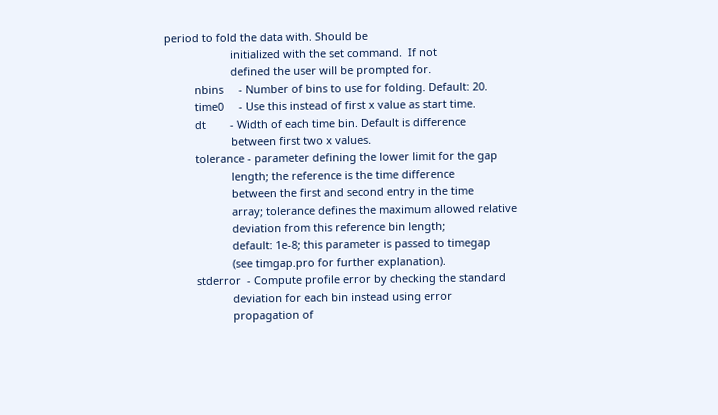period to fold the data with. Should be
                      initialized with the set command.  If not
                      defined the user will be prompted for.
          nbins     - Number of bins to use for folding. Default: 20.
          time0     - Use this instead of first x value as start time.
          dt        - Width of each time bin. Default is difference
                      between first two x values.
          tolerance - parameter defining the lower limit for the gap
                      length; the reference is the time difference
                      between the first and second entry in the time
                      array; tolerance defines the maximum allowed relative
                      deviation from this reference bin length;
                      default: 1e-8; this parameter is passed to timegap
                      (see timgap.pro for further explanation).
          stderror  - Compute profile error by checking the standard
                      deviation for each bin instead using error
                      propagation of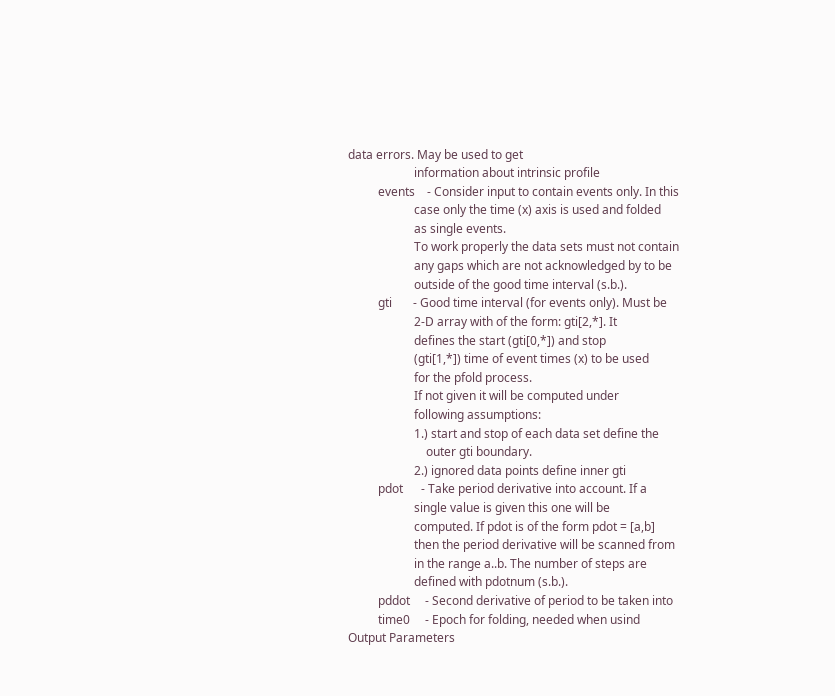data errors. May be used to get
                      information about intrinsic profile
          events    - Consider input to contain events only. In this
                      case only the time (x) axis is used and folded
                      as single events.
                      To work properly the data sets must not contain
                      any gaps which are not acknowledged by to be
                      outside of the good time interval (s.b.).
          gti       - Good time interval (for events only). Must be
                      2-D array with of the form: gti[2,*]. It
                      defines the start (gti[0,*]) and stop
                      (gti[1,*]) time of event times (x) to be used
                      for the pfold process.
                      If not given it will be computed under
                      following assumptions:
                      1.) start and stop of each data set define the
                          outer gti boundary.
                      2.) ignored data points define inner gti
          pdot      - Take period derivative into account. If a
                      single value is given this one will be
                      computed. If pdot is of the form pdot = [a,b]
                      then the period derivative will be scanned from
                      in the range a..b. The number of steps are
                      defined with pdotnum (s.b.).
          pddot     - Second derivative of period to be taken into
          time0     - Epoch for folding, needed when usind
Output Parameters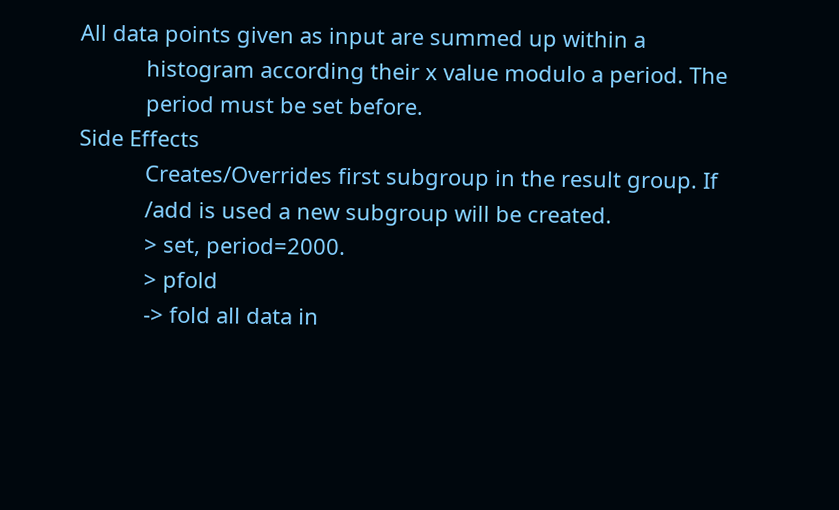All data points given as input are summed up within a
           histogram according their x value modulo a period. The
           period must be set before.
Side Effects
           Creates/Overrides first subgroup in the result group. If
           /add is used a new subgroup will be created.
           > set, period=2000.
           > pfold
           -> fold all data in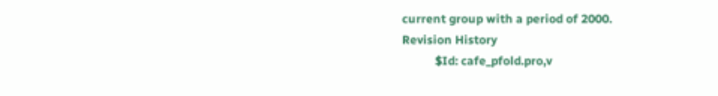current group with a period of 2000.
Revision History
           $Id: cafe_pfold.pro,v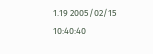1.19 2005/02/15 10:40:40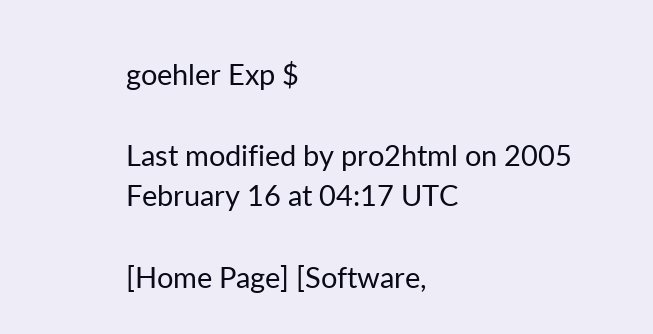goehler Exp $

Last modified by pro2html on 2005 February 16 at 04:17 UTC

[Home Page] [Software,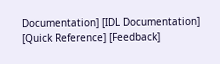Documentation] [IDL Documentation] [Quick Reference] [Feedback]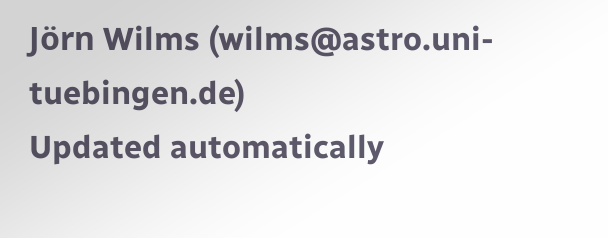Jörn Wilms (wilms@astro.uni-tuebingen.de)
Updated automatically